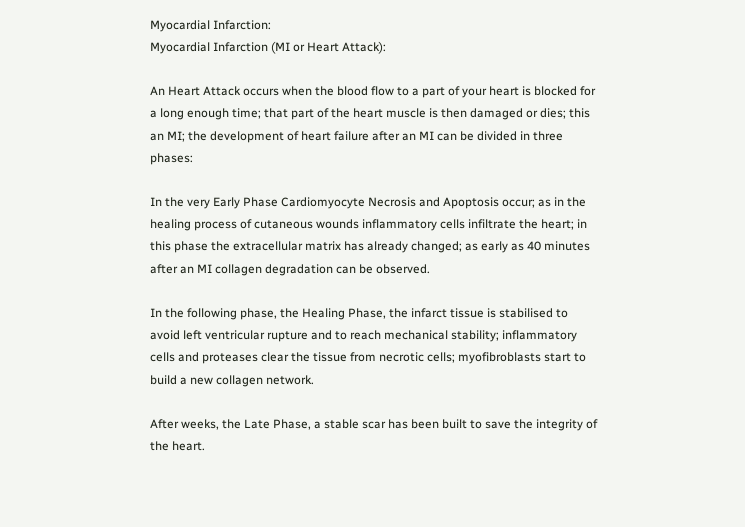Myocardial Infarction:
Myocardial Infarction (MI or Heart Attack):

An Heart Attack occurs when the blood flow to a part of your heart is blocked for a long enough time; that part of the heart muscle is then damaged or dies; this an MI; the development of heart failure after an MI can be divided in three phases:

In the very Early Phase Cardiomyocyte Necrosis and Apoptosis occur; as in the healing process of cutaneous wounds inflammatory cells infiltrate the heart; in this phase the extracellular matrix has already changed; as early as 40 minutes after an MI collagen degradation can be observed.

In the following phase, the Healing Phase, the infarct tissue is stabilised to avoid left ventricular rupture and to reach mechanical stability; inflammatory cells and proteases clear the tissue from necrotic cells; myofibroblasts start to build a new collagen network.

After weeks, the Late Phase, a stable scar has been built to save the integrity of the heart.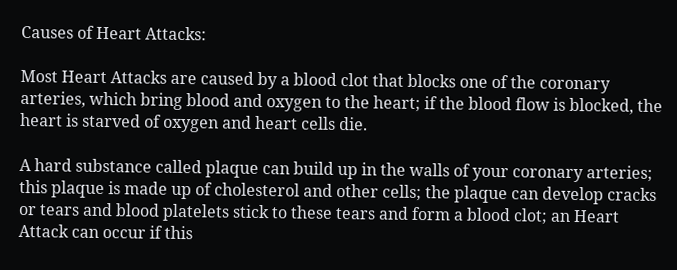Causes of Heart Attacks:

Most Heart Attacks are caused by a blood clot that blocks one of the coronary arteries, which bring blood and oxygen to the heart; if the blood flow is blocked, the heart is starved of oxygen and heart cells die.

A hard substance called plaque can build up in the walls of your coronary arteries; this plaque is made up of cholesterol and other cells; the plaque can develop cracks or tears and blood platelets stick to these tears and form a blood clot; an Heart Attack can occur if this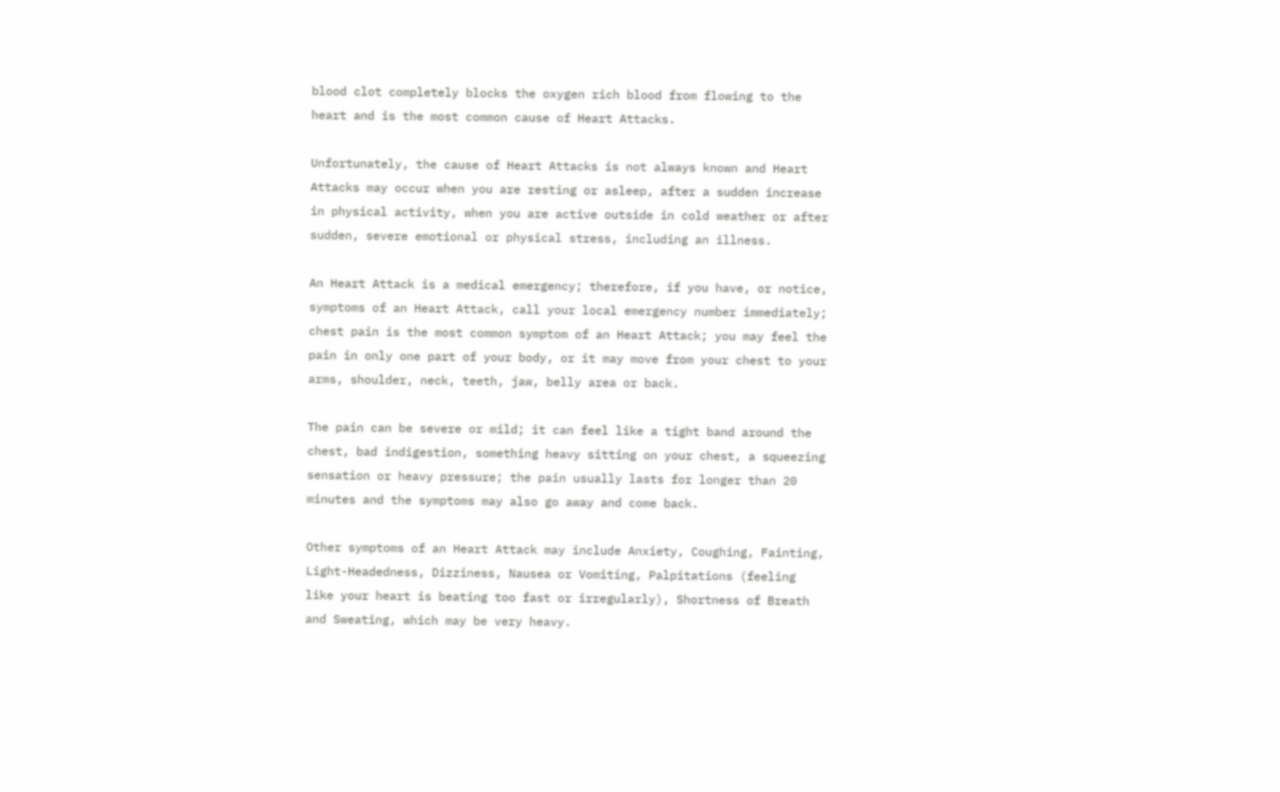blood clot completely blocks the oxygen rich blood from flowing to the heart and is the most common cause of Heart Attacks.

Unfortunately, the cause of Heart Attacks is not always known and Heart Attacks may occur when you are resting or asleep, after a sudden increase in physical activity, when you are active outside in cold weather or after sudden, severe emotional or physical stress, including an illness.

An Heart Attack is a medical emergency; therefore, if you have, or notice, symptoms of an Heart Attack, call your local emergency number immediately; chest pain is the most common symptom of an Heart Attack; you may feel the pain in only one part of your body, or it may move from your chest to your arms, shoulder, neck, teeth, jaw, belly area or back.

The pain can be severe or mild; it can feel like a tight band around the chest, bad indigestion, something heavy sitting on your chest, a squeezing sensation or heavy pressure; the pain usually lasts for longer than 20 minutes and the symptoms may also go away and come back.

Other symptoms of an Heart Attack may include Anxiety, Coughing, Fainting, Light-Headedness, Dizziness, Nausea or Vomiting, Palpitations (feeling like your heart is beating too fast or irregularly), Shortness of Breath and Sweating, which may be very heavy.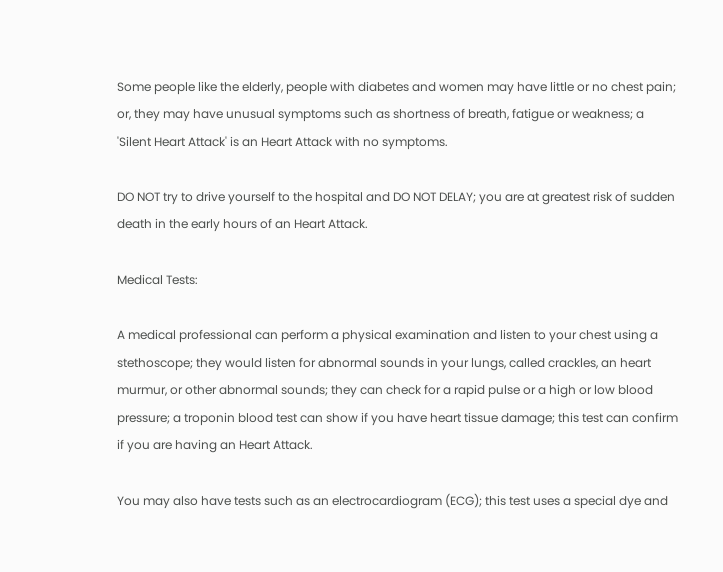Some people like the elderly, people with diabetes and women may have little or no chest pain; or, they may have unusual symptoms such as shortness of breath, fatigue or weakness; a 'Silent Heart Attack' is an Heart Attack with no symptoms.

DO NOT try to drive yourself to the hospital and DO NOT DELAY; you are at greatest risk of sudden death in the early hours of an Heart Attack.

Medical Tests:

A medical professional can perform a physical examination and listen to your chest using a stethoscope; they would listen for abnormal sounds in your lungs, called crackles, an heart murmur, or other abnormal sounds; they can check for a rapid pulse or a high or low blood pressure; a troponin blood test can show if you have heart tissue damage; this test can confirm if you are having an Heart Attack.

You may also have tests such as an electrocardiogram (ECG); this test uses a special dye and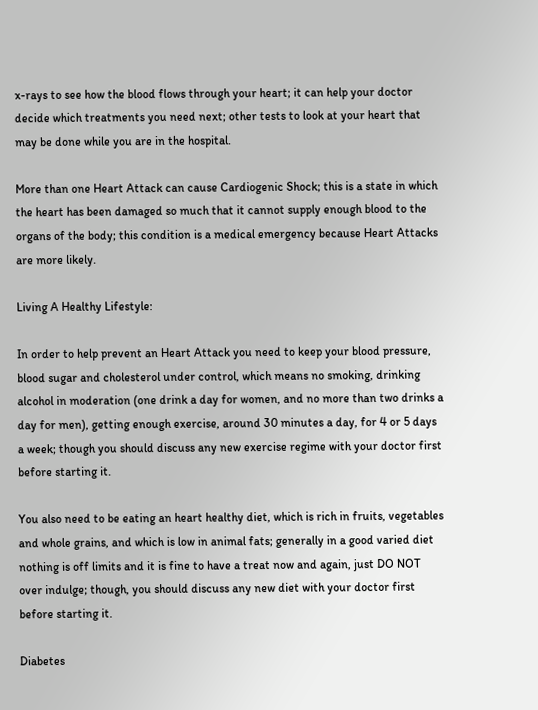x-rays to see how the blood flows through your heart; it can help your doctor decide which treatments you need next; other tests to look at your heart that may be done while you are in the hospital.

More than one Heart Attack can cause Cardiogenic Shock; this is a state in which the heart has been damaged so much that it cannot supply enough blood to the organs of the body; this condition is a medical emergency because Heart Attacks are more likely.

Living A Healthy Lifestyle:

In order to help prevent an Heart Attack you need to keep your blood pressure, blood sugar and cholesterol under control, which means no smoking, drinking alcohol in moderation (one drink a day for women, and no more than two drinks a day for men), getting enough exercise, around 30 minutes a day, for 4 or 5 days a week; though you should discuss any new exercise regime with your doctor first before starting it.

You also need to be eating an heart healthy diet, which is rich in fruits, vegetables and whole grains, and which is low in animal fats; generally in a good varied diet nothing is off limits and it is fine to have a treat now and again, just DO NOT over indulge; though, you should discuss any new diet with your doctor first before starting it.

Diabetes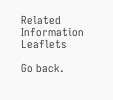Related Information Leaflets

Go back.